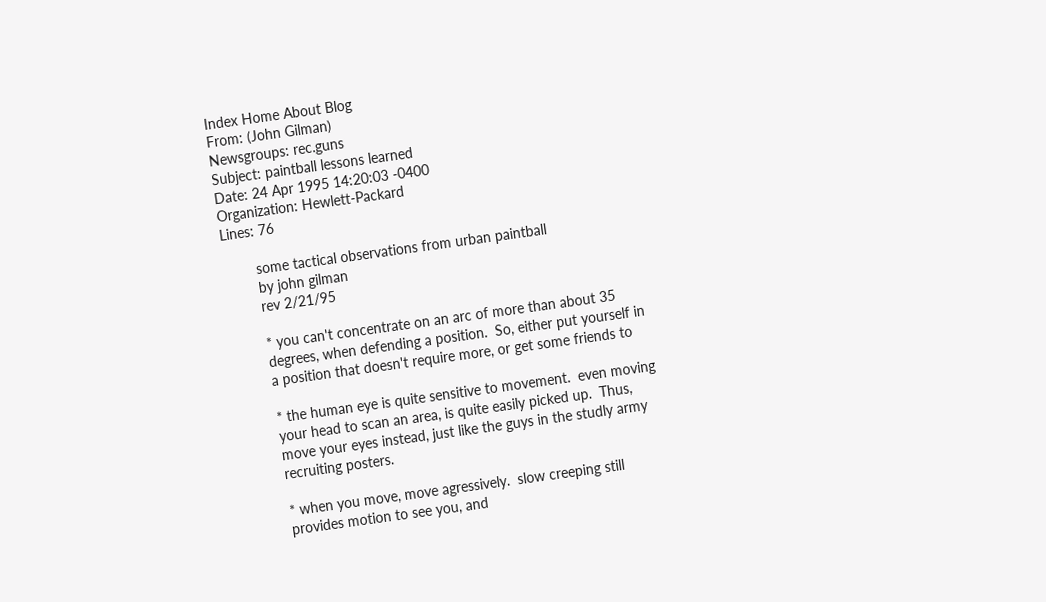Index Home About Blog
From: (John Gilman)
Newsgroups: rec.guns
Subject: paintball lessons learned
Date: 24 Apr 1995 14:20:03 -0400
Organization: Hewlett-Packard
Lines: 76

        some tactical observations from urban paintball
        by john gilman
        rev 2/21/95

        * you can't concentrate on an arc of more than about 35
        degrees, when defending a position.  So, either put yourself in
        a position that doesn't require more, or get some friends to

        * the human eye is quite sensitive to movement.  even moving
        your head to scan an area, is quite easily picked up.  Thus,
        move your eyes instead, just like the guys in the studly army
        recruiting posters.

        * when you move, move agressively.  slow creeping still
        provides motion to see you, and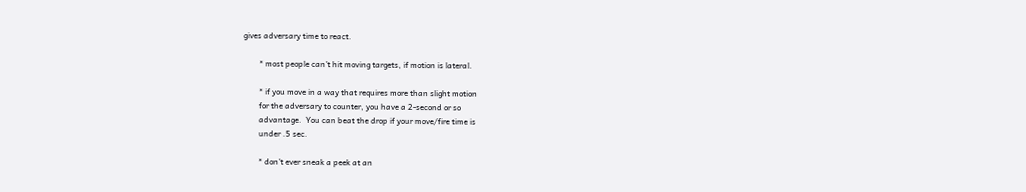gives adversary time to react.

        * most people can't hit moving targets, if motion is lateral.

        * if you move in a way that requires more than slight motion
        for the adversary to counter, you have a 2-second or so
        advantage.  You can beat the drop if your move/fire time is
        under .5 sec.

        * don't ever sneak a peek at an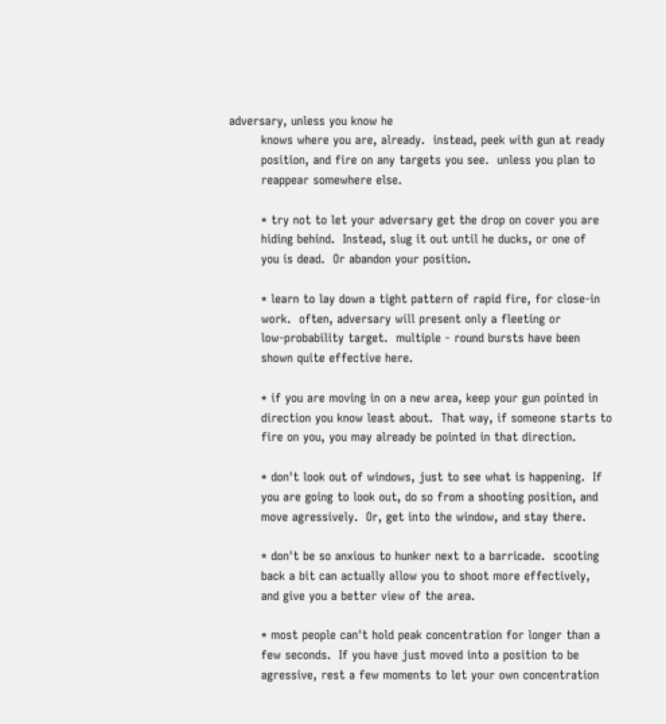adversary, unless you know he
        knows where you are, already.  instead, peek with gun at ready
        position, and fire on any targets you see.  unless you plan to
        reappear somewhere else.

        * try not to let your adversary get the drop on cover you are
        hiding behind.  Instead, slug it out until he ducks, or one of
        you is dead.  Or abandon your position.

        * learn to lay down a tight pattern of rapid fire, for close-in
        work.  often, adversary will present only a fleeting or
        low-probability target.  multiple - round bursts have been
        shown quite effective here.

        * if you are moving in on a new area, keep your gun pointed in
        direction you know least about.  That way, if someone starts to
        fire on you, you may already be pointed in that direction.

        * don't look out of windows, just to see what is happening.  If
        you are going to look out, do so from a shooting position, and
        move agressively.  Or, get into the window, and stay there.

        * don't be so anxious to hunker next to a barricade.  scooting
        back a bit can actually allow you to shoot more effectively,
        and give you a better view of the area.

        * most people can't hold peak concentration for longer than a
        few seconds.  If you have just moved into a position to be
        agressive, rest a few moments to let your own concentration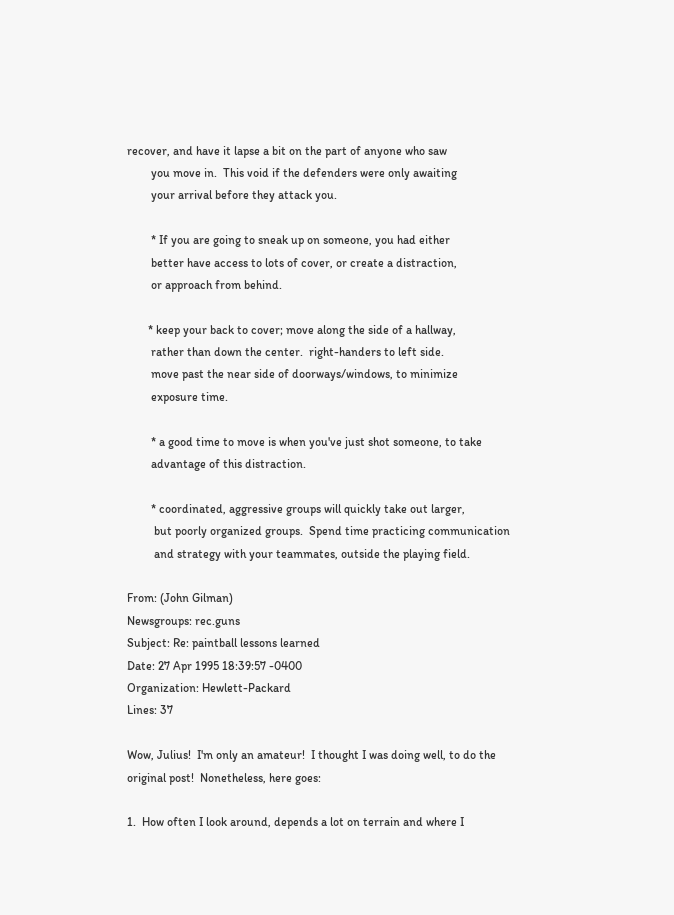recover, and have it lapse a bit on the part of anyone who saw
        you move in.  This void if the defenders were only awaiting
        your arrival before they attack you.

        * If you are going to sneak up on someone, you had either
        better have access to lots of cover, or create a distraction,
        or approach from behind.

       * keep your back to cover; move along the side of a hallway,
        rather than down the center.  right-handers to left side.
        move past the near side of doorways/windows, to minimize
        exposure time.

        * a good time to move is when you've just shot someone, to take
        advantage of this distraction.

        * coordinated, aggressive groups will quickly take out larger,
         but poorly organized groups.  Spend time practicing communication
         and strategy with your teammates, outside the playing field.

From: (John Gilman)
Newsgroups: rec.guns
Subject: Re: paintball lessons learned
Date: 27 Apr 1995 18:39:57 -0400
Organization: Hewlett-Packard
Lines: 37

Wow, Julius!  I'm only an amateur!  I thought I was doing well, to do the
original post!  Nonetheless, here goes:

1.  How often I look around, depends a lot on terrain and where I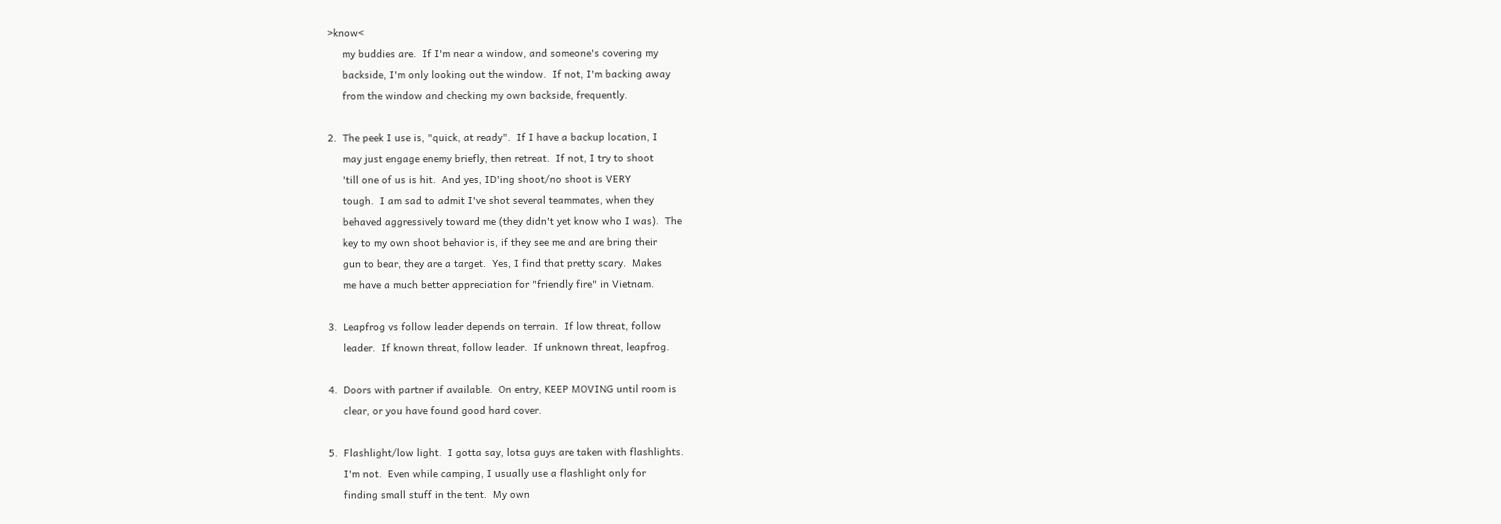>know<
     my buddies are.  If I'm near a window, and someone's covering my
     backside, I'm only looking out the window.  If not, I'm backing away
     from the window and checking my own backside, frequently.

2.  The peek I use is, "quick, at ready".  If I have a backup location, I
     may just engage enemy briefly, then retreat.  If not, I try to shoot
     'till one of us is hit.  And yes, ID'ing shoot/no shoot is VERY
     tough.  I am sad to admit I've shot several teammates, when they
     behaved aggressively toward me (they didn't yet know who I was).  The
     key to my own shoot behavior is, if they see me and are bring their
     gun to bear, they are a target.  Yes, I find that pretty scary.  Makes
     me have a much better appreciation for "friendly fire" in Vietnam.

3.  Leapfrog vs follow leader depends on terrain.  If low threat, follow
     leader.  If known threat, follow leader.  If unknown threat, leapfrog.

4.  Doors with partner if available.  On entry, KEEP MOVING until room is
     clear, or you have found good hard cover.

5.  Flashlight/low light.  I gotta say, lotsa guys are taken with flashlights.
     I'm not.  Even while camping, I usually use a flashlight only for
     finding small stuff in the tent.  My own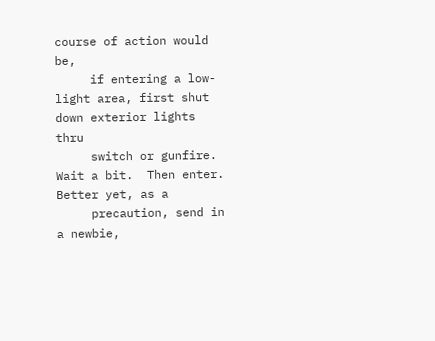course of action would be,
     if entering a low-light area, first shut down exterior lights thru
     switch or gunfire.  Wait a bit.  Then enter.  Better yet, as a
     precaution, send in a newbie,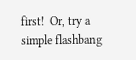first!  Or, try a simple flashbang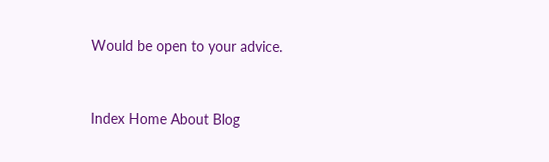Would be open to your advice.


Index Home About Blog